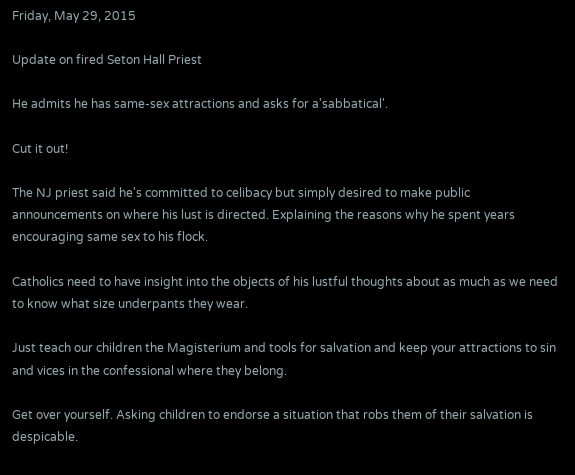Friday, May 29, 2015

Update on fired Seton Hall Priest

He admits he has same-sex attractions and asks for a'sabbatical'.

Cut it out!

The NJ priest said he's committed to celibacy but simply desired to make public announcements on where his lust is directed. Explaining the reasons why he spent years encouraging same sex to his flock.

Catholics need to have insight into the objects of his lustful thoughts about as much as we need to know what size underpants they wear.

Just teach our children the Magisterium and tools for salvation and keep your attractions to sin and vices in the confessional where they belong.

Get over yourself. Asking children to endorse a situation that robs them of their salvation is despicable.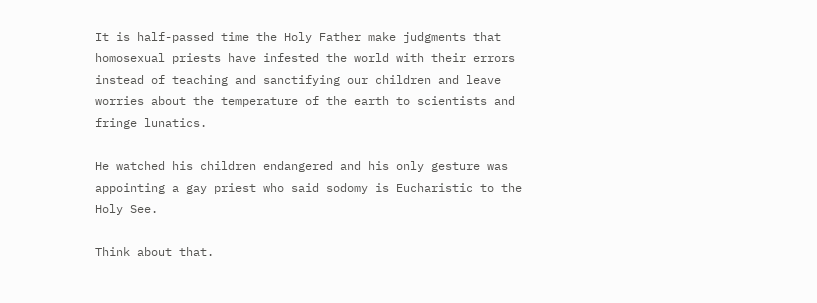It is half-passed time the Holy Father make judgments that homosexual priests have infested the world with their errors instead of teaching and sanctifying our children and leave worries about the temperature of the earth to scientists and fringe lunatics.

He watched his children endangered and his only gesture was appointing a gay priest who said sodomy is Eucharistic to the Holy See.

Think about that.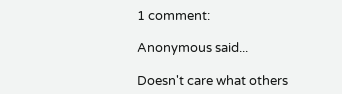1 comment:

Anonymous said...

Doesn't care what others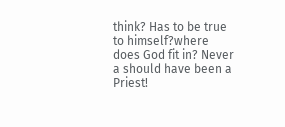think? Has to be true to himself?where does God fit in? Never a should have been a Priest!